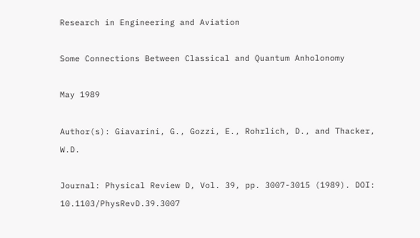Research in Engineering and Aviation

Some Connections Between Classical and Quantum Anholonomy

May 1989

Author(s): Giavarini, G., Gozzi, E., Rohrlich, D., and Thacker, W.D.

Journal: Physical Review D, Vol. 39, pp. 3007-3015 (1989). DOI: 10.1103/PhysRevD.39.3007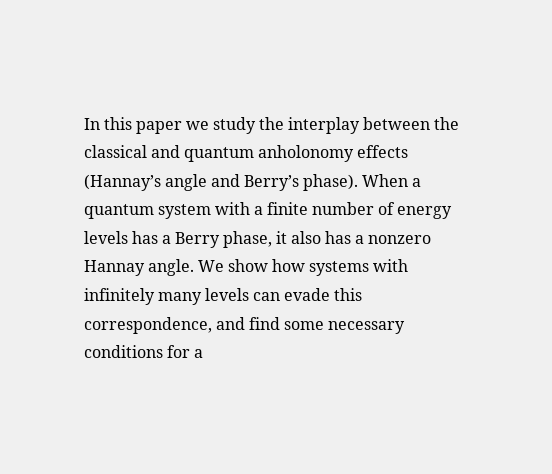In this paper we study the interplay between the classical and quantum anholonomy effects (Hannay’s angle and Berry’s phase). When a quantum system with a finite number of energy levels has a Berry phase, it also has a nonzero Hannay angle. We show how systems with infinitely many levels can evade this correspondence, and find some necessary conditions for a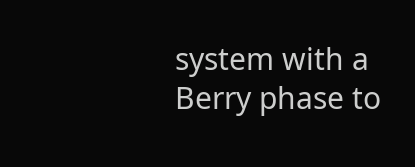system with a Berry phase to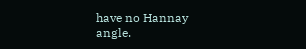have no Hannay angle.